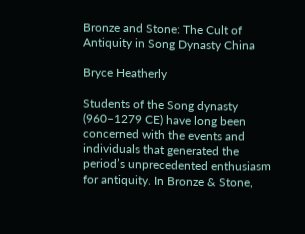Bronze and Stone: The Cult of Antiquity in Song Dynasty China

Bryce Heatherly

Students of the Song dynasty (960–1279 CE) have long been concerned with the events and individuals that generated the period’s unprecedented enthusiasm for antiquity. In Bronze & Stone,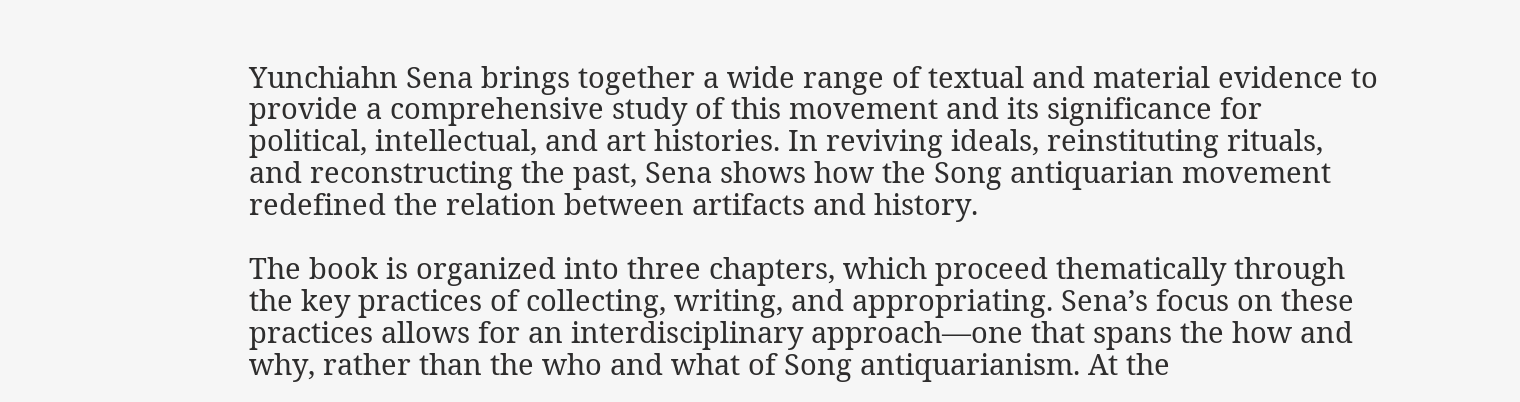Yunchiahn Sena brings together a wide range of textual and material evidence to provide a comprehensive study of this movement and its significance for political, intellectual, and art histories. In reviving ideals, reinstituting rituals, and reconstructing the past, Sena shows how the Song antiquarian movement redefined the relation between artifacts and history.

The book is organized into three chapters, which proceed thematically through the key practices of collecting, writing, and appropriating. Sena’s focus on these practices allows for an interdisciplinary approach—one that spans the how and why, rather than the who and what of Song antiquarianism. At the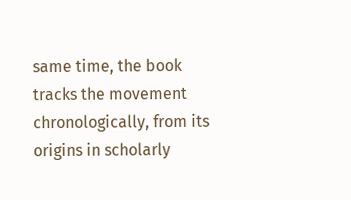same time, the book tracks the movement chronologically, from its origins in scholarly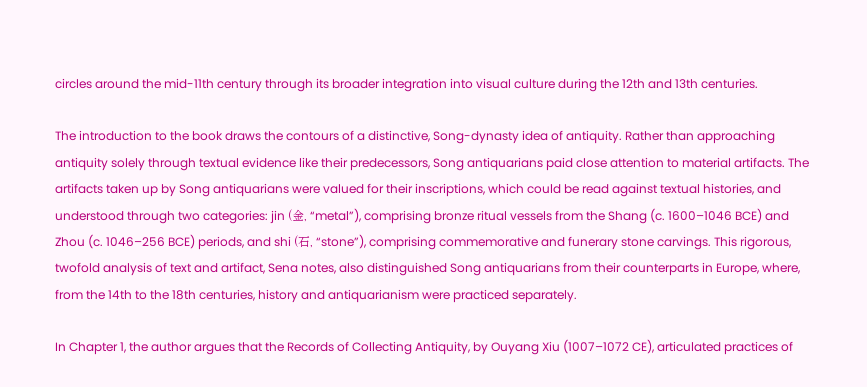circles around the mid-11th century through its broader integration into visual culture during the 12th and 13th centuries.

The introduction to the book draws the contours of a distinctive, Song-dynasty idea of antiquity. Rather than approaching antiquity solely through textual evidence like their predecessors, Song antiquarians paid close attention to material artifacts. The artifacts taken up by Song antiquarians were valued for their inscriptions, which could be read against textual histories, and understood through two categories: jin (金, “metal”), comprising bronze ritual vessels from the Shang (c. 1600–1046 BCE) and Zhou (c. 1046–256 BCE) periods, and shi (石, “stone”), comprising commemorative and funerary stone carvings. This rigorous, twofold analysis of text and artifact, Sena notes, also distinguished Song antiquarians from their counterparts in Europe, where, from the 14th to the 18th centuries, history and antiquarianism were practiced separately.

In Chapter 1, the author argues that the Records of Collecting Antiquity, by Ouyang Xiu (1007–1072 CE), articulated practices of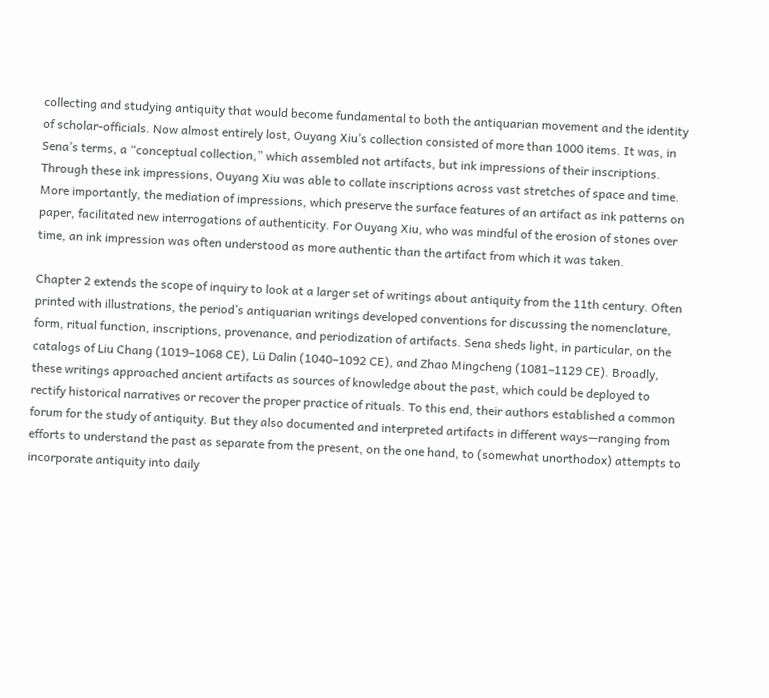collecting and studying antiquity that would become fundamental to both the antiquarian movement and the identity of scholar-officials. Now almost entirely lost, Ouyang Xiu’s collection consisted of more than 1000 items. It was, in Sena’s terms, a “conceptual collection,” which assembled not artifacts, but ink impressions of their inscriptions. Through these ink impressions, Ouyang Xiu was able to collate inscriptions across vast stretches of space and time. More importantly, the mediation of impressions, which preserve the surface features of an artifact as ink patterns on paper, facilitated new interrogations of authenticity. For Ouyang Xiu, who was mindful of the erosion of stones over time, an ink impression was often understood as more authentic than the artifact from which it was taken.

Chapter 2 extends the scope of inquiry to look at a larger set of writings about antiquity from the 11th century. Often printed with illustrations, the period’s antiquarian writings developed conventions for discussing the nomenclature, form, ritual function, inscriptions, provenance, and periodization of artifacts. Sena sheds light, in particular, on the catalogs of Liu Chang (1019–1068 CE), Lü Dalin (1040–1092 CE), and Zhao Mingcheng (1081–1129 CE). Broadly, these writings approached ancient artifacts as sources of knowledge about the past, which could be deployed to rectify historical narratives or recover the proper practice of rituals. To this end, their authors established a common forum for the study of antiquity. But they also documented and interpreted artifacts in different ways—ranging from efforts to understand the past as separate from the present, on the one hand, to (somewhat unorthodox) attempts to incorporate antiquity into daily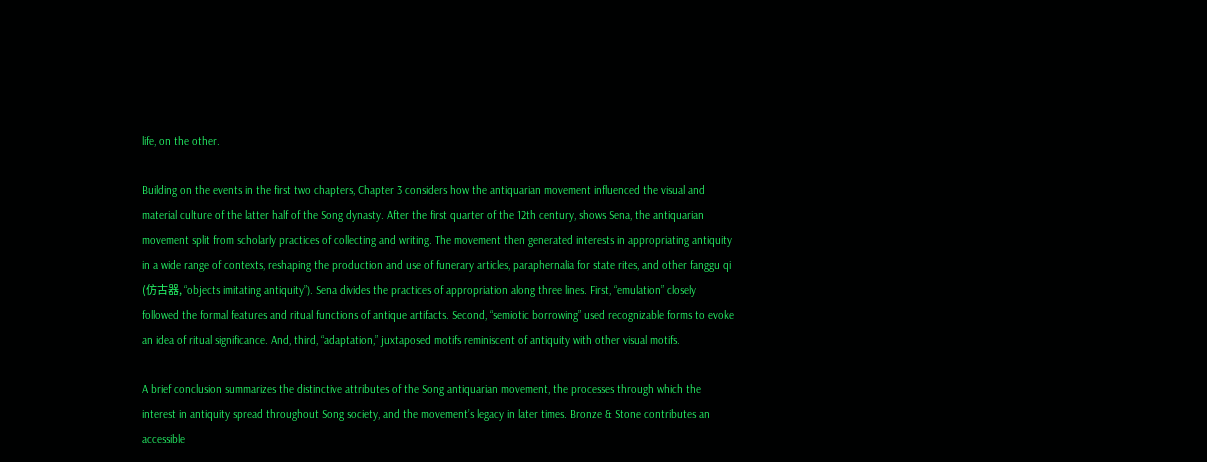life, on the other.

Building on the events in the first two chapters, Chapter 3 considers how the antiquarian movement influenced the visual and material culture of the latter half of the Song dynasty. After the first quarter of the 12th century, shows Sena, the antiquarian movement split from scholarly practices of collecting and writing. The movement then generated interests in appropriating antiquity in a wide range of contexts, reshaping the production and use of funerary articles, paraphernalia for state rites, and other fanggu qi (仿古器, “objects imitating antiquity”). Sena divides the practices of appropriation along three lines. First, “emulation” closely followed the formal features and ritual functions of antique artifacts. Second, “semiotic borrowing” used recognizable forms to evoke an idea of ritual significance. And, third, “adaptation,” juxtaposed motifs reminiscent of antiquity with other visual motifs.

A brief conclusion summarizes the distinctive attributes of the Song antiquarian movement, the processes through which the interest in antiquity spread throughout Song society, and the movement’s legacy in later times. Bronze & Stone contributes an accessible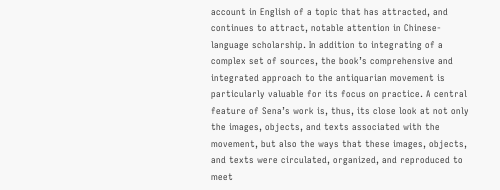account in English of a topic that has attracted, and continues to attract, notable attention in Chinese-language scholarship. In addition to integrating of a complex set of sources, the book’s comprehensive and integrated approach to the antiquarian movement is particularly valuable for its focus on practice. A central feature of Sena’s work is, thus, its close look at not only the images, objects, and texts associated with the movement, but also the ways that these images, objects, and texts were circulated, organized, and reproduced to meet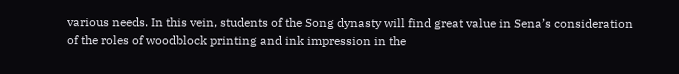various needs. In this vein, students of the Song dynasty will find great value in Sena’s consideration of the roles of woodblock printing and ink impression in the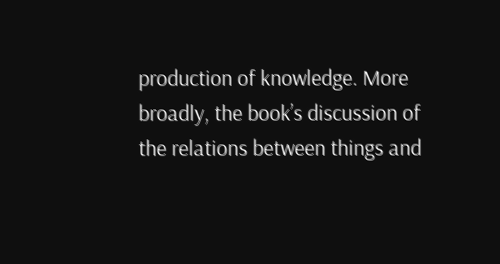production of knowledge. More broadly, the book’s discussion of the relations between things and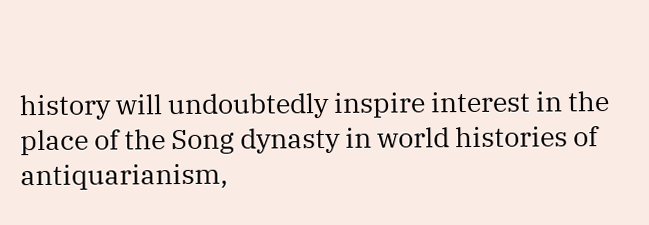history will undoubtedly inspire interest in the place of the Song dynasty in world histories of antiquarianism,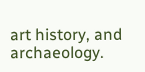art history, and archaeology.